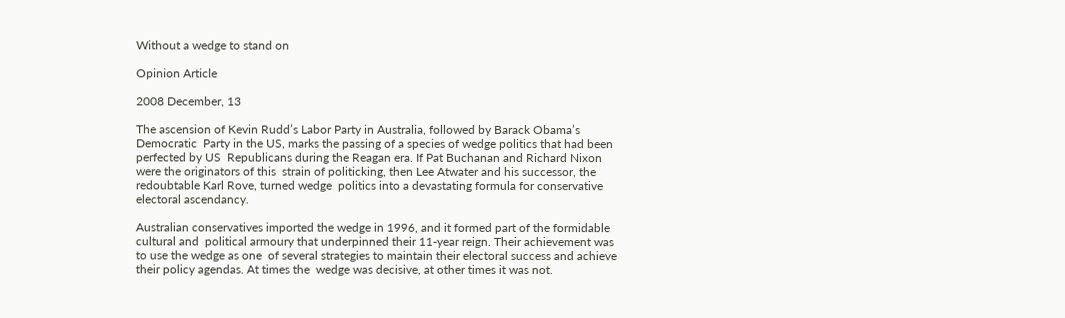Without a wedge to stand on

Opinion Article

2008 December, 13

The ascension of Kevin Rudd’s Labor Party in Australia, followed by Barack Obama’s Democratic  Party in the US, marks the passing of a species of wedge politics that had been perfected by US  Republicans during the Reagan era. If Pat Buchanan and Richard Nixon were the originators of this  strain of politicking, then Lee Atwater and his successor, the redoubtable Karl Rove, turned wedge  politics into a devastating formula for conservative electoral ascendancy.

Australian conservatives imported the wedge in 1996, and it formed part of the formidable cultural and  political armoury that underpinned their 11-year reign. Their achievement was to use the wedge as one  of several strategies to maintain their electoral success and achieve their policy agendas. At times the  wedge was decisive, at other times it was not.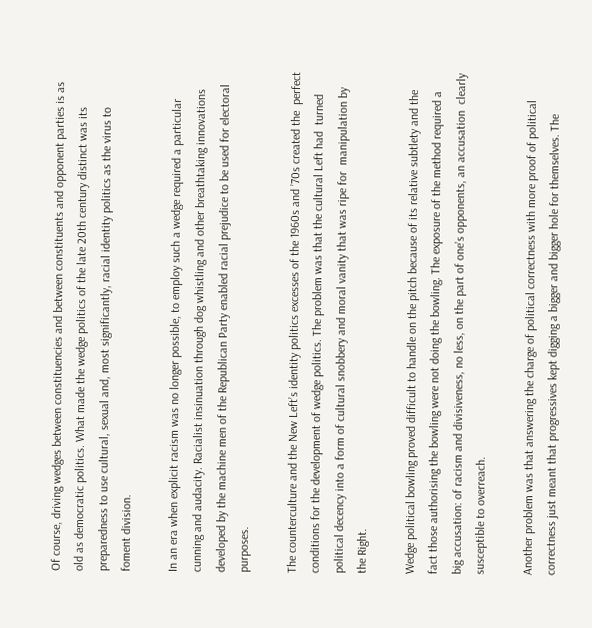Of course, driving wedges between constituencies and between constituents and opponent parties is as  old as democratic politics. What made the wedge politics of the late 20th century distinct was its  preparedness to use cultural, sexual and, most significantly, racial identity politics as the virus to  foment division.

In an era when explicit racism was no longer possible, to employ such a wedge required a particular  cunning and audacity. Racialist insinuation through dog whistling and other breathtaking innovations  developed by the machine men of the Republican Party enabled racial prejudice to be used for electoral  purposes.

The counterculture and the New Left’s identity politics excesses of the 1960s and ’70s created the  perfect conditions for the development of wedge politics. The problem was that the cultural Left had  turned political decency into a form of cultural snobbery and moral vanity that was ripe for  manipulation by the Right.

Wedge political bowling proved difficult to handle on the pitch because of its relative subtlety and the  fact those authorising the bowling were not doing the bowling. The exposure of the method required a  big accusation: of racism and divisiveness, no less, on the part of one’s opponents, an accusation  clearly susceptible to overreach.

Another problem was that answering the charge of political correctness with more proof of political  correctness just meant that progressives kept digging a bigger and bigger hole for themselves. The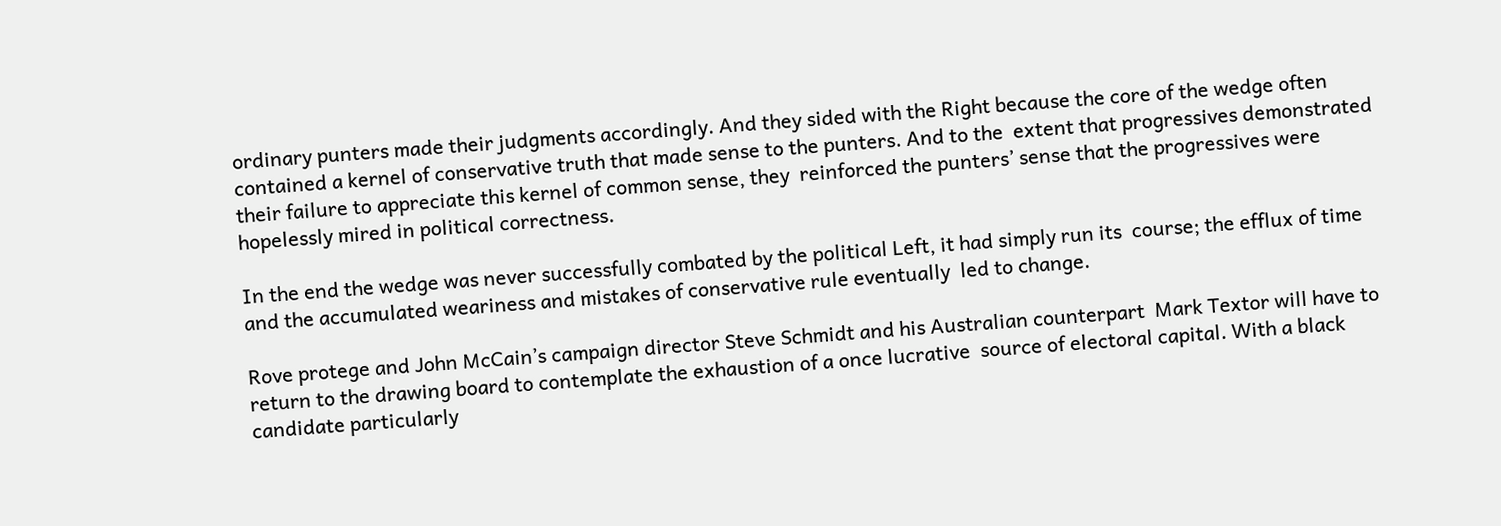ordinary punters made their judgments accordingly. And they sided with the Right because the core of the wedge often contained a kernel of conservative truth that made sense to the punters. And to the  extent that progressives demonstrated their failure to appreciate this kernel of common sense, they  reinforced the punters’ sense that the progressives were hopelessly mired in political correctness.

In the end the wedge was never successfully combated by the political Left, it had simply run its  course; the efflux of time and the accumulated weariness and mistakes of conservative rule eventually  led to change.

Rove protege and John McCain’s campaign director Steve Schmidt and his Australian counterpart  Mark Textor will have to return to the drawing board to contemplate the exhaustion of a once lucrative  source of electoral capital. With a black candidate particularly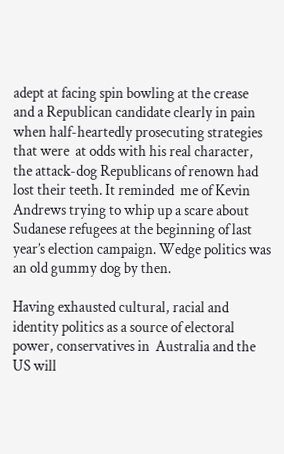adept at facing spin bowling at the crease and a Republican candidate clearly in pain when half-heartedly prosecuting strategies that were  at odds with his real character, the attack-dog Republicans of renown had lost their teeth. It reminded  me of Kevin Andrews trying to whip up a scare about Sudanese refugees at the beginning of last year’s election campaign. Wedge politics was an old gummy dog by then.

Having exhausted cultural, racial and identity politics as a source of electoral power, conservatives in  Australia and the US will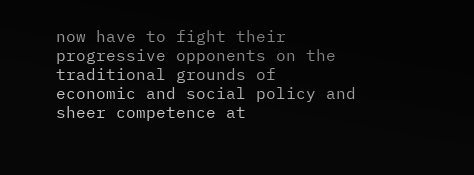now have to fight their progressive opponents on the traditional grounds of  economic and social policy and sheer competence at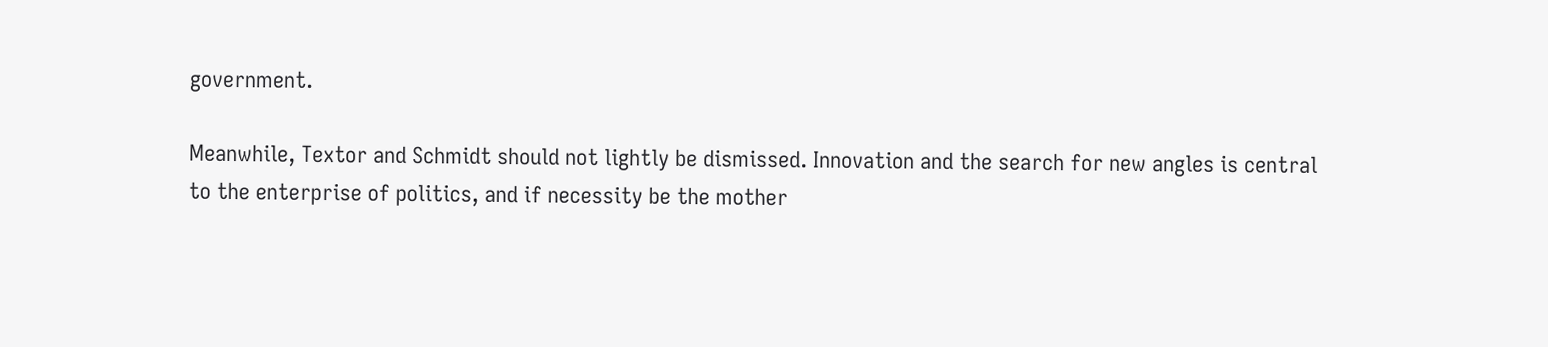government.

Meanwhile, Textor and Schmidt should not lightly be dismissed. Innovation and the search for new angles is central to the enterprise of politics, and if necessity be the mother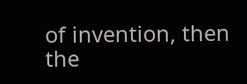of invention, then the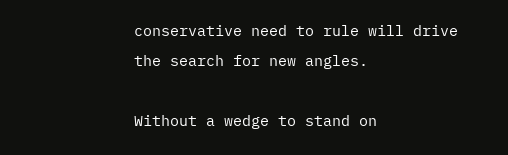conservative need to rule will drive the search for new angles.

Without a wedge to stand on